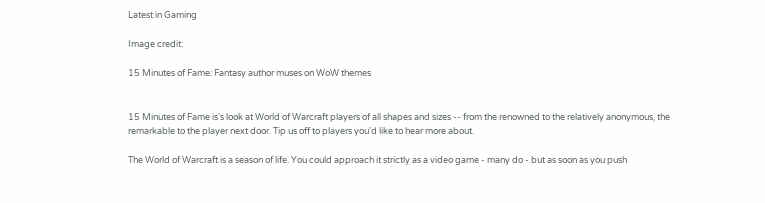Latest in Gaming

Image credit:

15 Minutes of Fame: Fantasy author muses on WoW themes


15 Minutes of Fame is's look at World of Warcraft players of all shapes and sizes -- from the renowned to the relatively anonymous, the remarkable to the player next door. Tip us off to players you'd like to hear more about.

The World of Warcraft is a season of life. You could approach it strictly as a video game - many do - but as soon as you push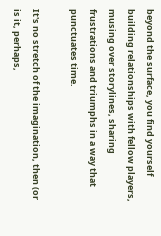beyond the surface, you find yourself building relationships with fellow players, musing over storylines, sharing frustrations and triumphs in a way that punctuates time.

It's no stretch of the imagination, then (or is it, perhaps,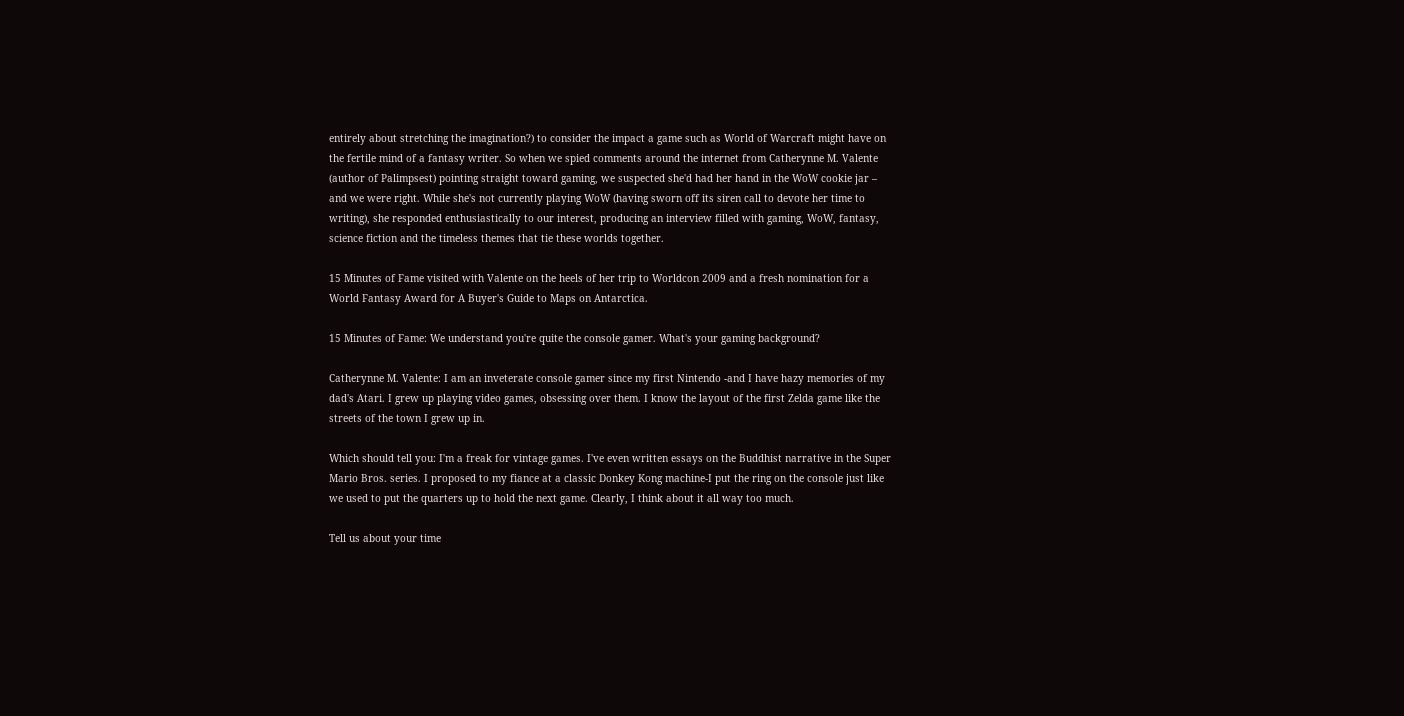entirely about stretching the imagination?) to consider the impact a game such as World of Warcraft might have on the fertile mind of a fantasy writer. So when we spied comments around the internet from Catherynne M. Valente (author of Palimpsest) pointing straight toward gaming, we suspected she'd had her hand in the WoW cookie jar – and we were right. While she's not currently playing WoW (having sworn off its siren call to devote her time to writing), she responded enthusiastically to our interest, producing an interview filled with gaming, WoW, fantasy, science fiction and the timeless themes that tie these worlds together.

15 Minutes of Fame visited with Valente on the heels of her trip to Worldcon 2009 and a fresh nomination for a World Fantasy Award for A Buyer's Guide to Maps on Antarctica.

15 Minutes of Fame: We understand you're quite the console gamer. What's your gaming background?

Catherynne M. Valente: I am an inveterate console gamer since my first Nintendo -and I have hazy memories of my dad's Atari. I grew up playing video games, obsessing over them. I know the layout of the first Zelda game like the streets of the town I grew up in.

Which should tell you: I'm a freak for vintage games. I've even written essays on the Buddhist narrative in the Super Mario Bros. series. I proposed to my fiance at a classic Donkey Kong machine-I put the ring on the console just like we used to put the quarters up to hold the next game. Clearly, I think about it all way too much.

Tell us about your time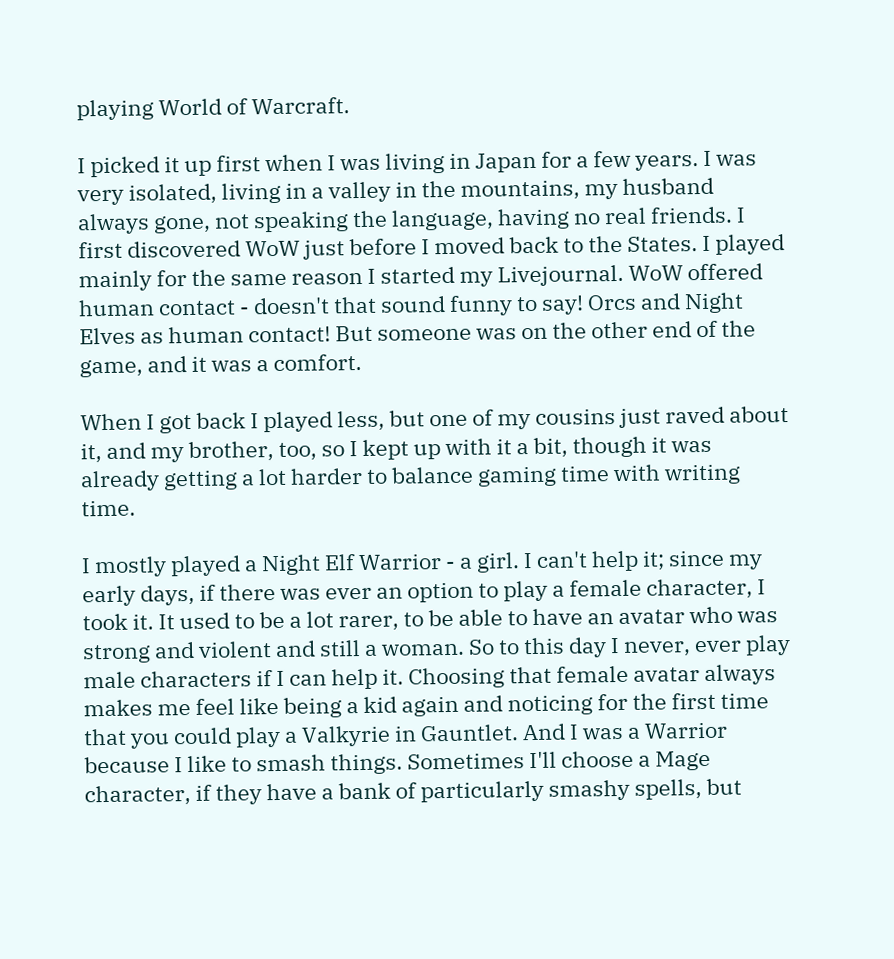playing World of Warcraft.

I picked it up first when I was living in Japan for a few years. I was very isolated, living in a valley in the mountains, my husband always gone, not speaking the language, having no real friends. I first discovered WoW just before I moved back to the States. I played mainly for the same reason I started my Livejournal. WoW offered human contact - doesn't that sound funny to say! Orcs and Night Elves as human contact! But someone was on the other end of the game, and it was a comfort.

When I got back I played less, but one of my cousins just raved about it, and my brother, too, so I kept up with it a bit, though it was already getting a lot harder to balance gaming time with writing time.

I mostly played a Night Elf Warrior - a girl. I can't help it; since my early days, if there was ever an option to play a female character, I took it. It used to be a lot rarer, to be able to have an avatar who was strong and violent and still a woman. So to this day I never, ever play male characters if I can help it. Choosing that female avatar always makes me feel like being a kid again and noticing for the first time that you could play a Valkyrie in Gauntlet. And I was a Warrior because I like to smash things. Sometimes I'll choose a Mage character, if they have a bank of particularly smashy spells, but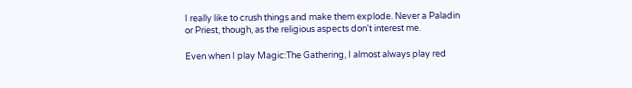I really like to crush things and make them explode. Never a Paladin or Priest, though, as the religious aspects don't interest me.

Even when I play Magic:The Gathering, I almost always play red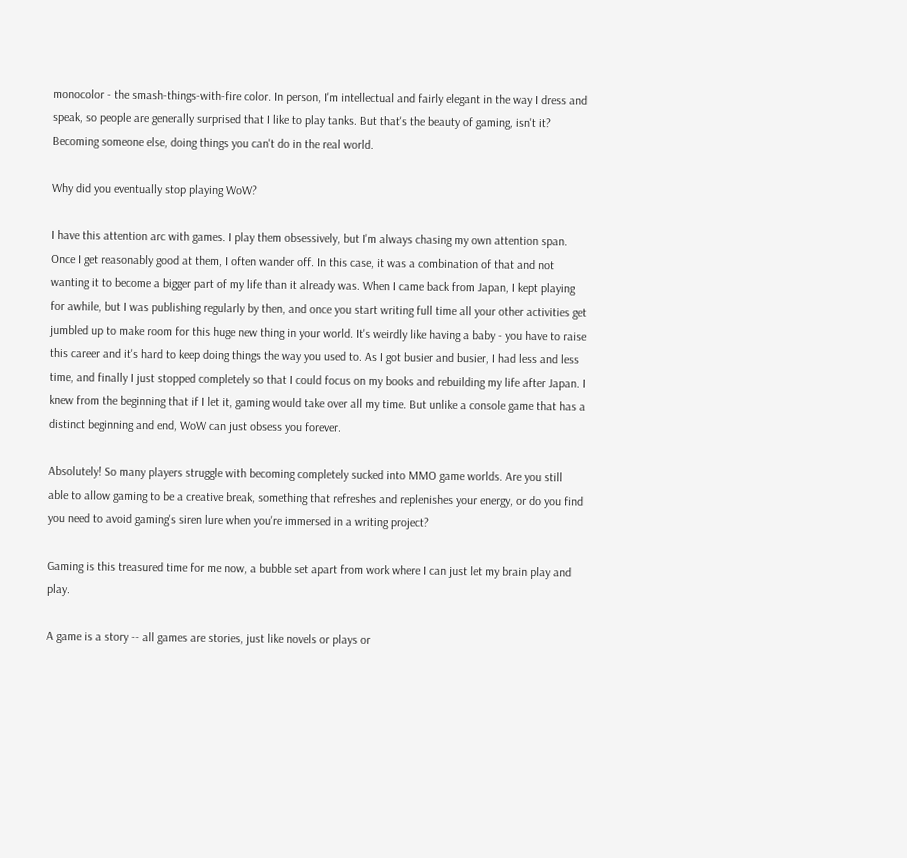monocolor - the smash-things-with-fire color. In person, I'm intellectual and fairly elegant in the way I dress and speak, so people are generally surprised that I like to play tanks. But that's the beauty of gaming, isn't it? Becoming someone else, doing things you can't do in the real world.

Why did you eventually stop playing WoW?

I have this attention arc with games. I play them obsessively, but I'm always chasing my own attention span. Once I get reasonably good at them, I often wander off. In this case, it was a combination of that and not wanting it to become a bigger part of my life than it already was. When I came back from Japan, I kept playing for awhile, but I was publishing regularly by then, and once you start writing full time all your other activities get jumbled up to make room for this huge new thing in your world. It's weirdly like having a baby - you have to raise this career and it's hard to keep doing things the way you used to. As I got busier and busier, I had less and less time, and finally I just stopped completely so that I could focus on my books and rebuilding my life after Japan. I knew from the beginning that if I let it, gaming would take over all my time. But unlike a console game that has a distinct beginning and end, WoW can just obsess you forever.

Absolutely! So many players struggle with becoming completely sucked into MMO game worlds. Are you still able to allow gaming to be a creative break, something that refreshes and replenishes your energy, or do you find you need to avoid gaming's siren lure when you're immersed in a writing project?

Gaming is this treasured time for me now, a bubble set apart from work where I can just let my brain play and play.

A game is a story -- all games are stories, just like novels or plays or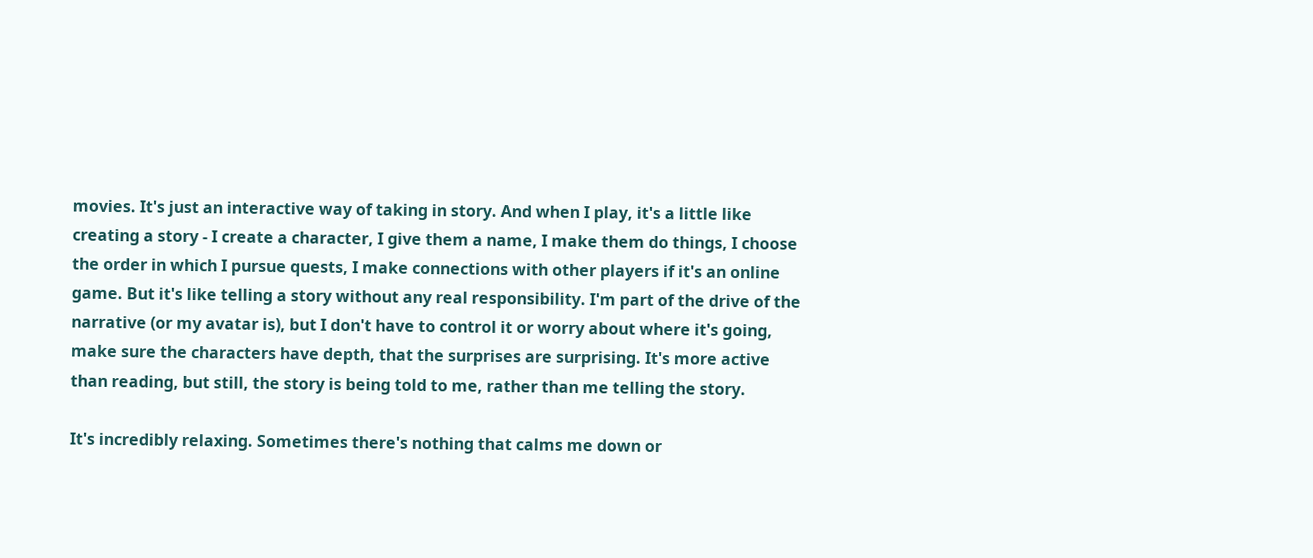movies. It's just an interactive way of taking in story. And when I play, it's a little like creating a story - I create a character, I give them a name, I make them do things, I choose the order in which I pursue quests, I make connections with other players if it's an online game. But it's like telling a story without any real responsibility. I'm part of the drive of the narrative (or my avatar is), but I don't have to control it or worry about where it's going, make sure the characters have depth, that the surprises are surprising. It's more active than reading, but still, the story is being told to me, rather than me telling the story.

It's incredibly relaxing. Sometimes there's nothing that calms me down or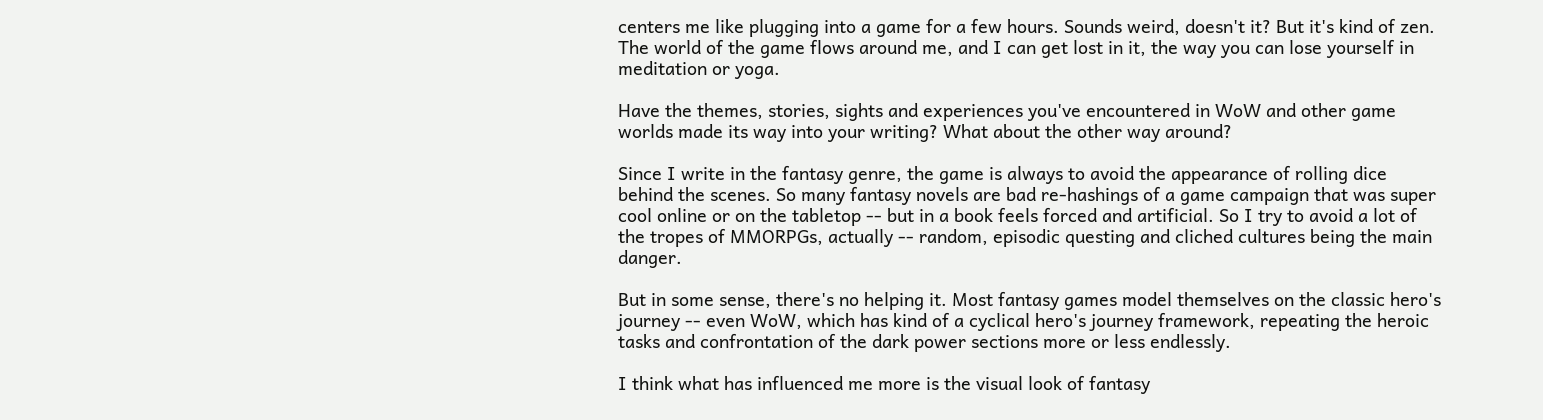centers me like plugging into a game for a few hours. Sounds weird, doesn't it? But it's kind of zen. The world of the game flows around me, and I can get lost in it, the way you can lose yourself in meditation or yoga.

Have the themes, stories, sights and experiences you've encountered in WoW and other game worlds made its way into your writing? What about the other way around?

Since I write in the fantasy genre, the game is always to avoid the appearance of rolling dice behind the scenes. So many fantasy novels are bad re-hashings of a game campaign that was super cool online or on the tabletop -- but in a book feels forced and artificial. So I try to avoid a lot of the tropes of MMORPGs, actually -- random, episodic questing and cliched cultures being the main danger.

But in some sense, there's no helping it. Most fantasy games model themselves on the classic hero's journey -- even WoW, which has kind of a cyclical hero's journey framework, repeating the heroic tasks and confrontation of the dark power sections more or less endlessly.

I think what has influenced me more is the visual look of fantasy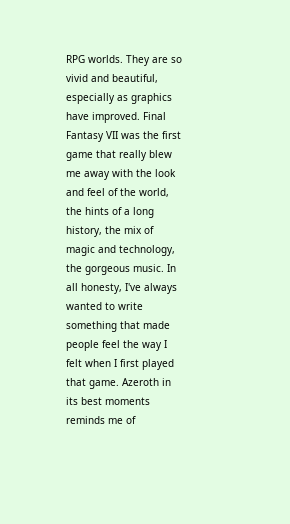RPG worlds. They are so vivid and beautiful, especially as graphics have improved. Final Fantasy VII was the first game that really blew me away with the look and feel of the world, the hints of a long history, the mix of magic and technology, the gorgeous music. In all honesty, I've always wanted to write something that made people feel the way I felt when I first played that game. Azeroth in its best moments reminds me of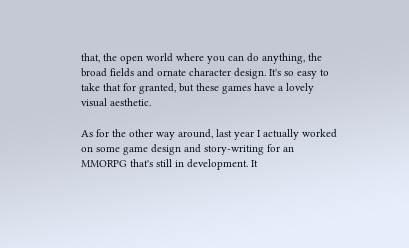that, the open world where you can do anything, the broad fields and ornate character design. It's so easy to take that for granted, but these games have a lovely visual aesthetic.

As for the other way around, last year I actually worked on some game design and story-writing for an MMORPG that's still in development. It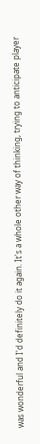was wonderful and I'd definitely do it again. It's a whole other way of thinking, trying to anticipate player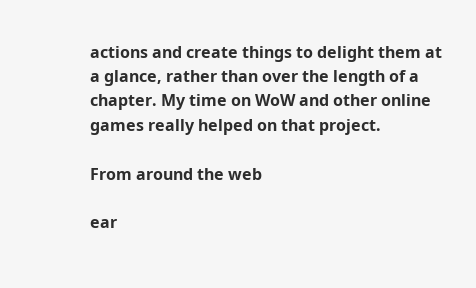actions and create things to delight them at a glance, rather than over the length of a chapter. My time on WoW and other online games really helped on that project.

From around the web

ear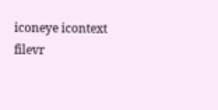iconeye icontext filevr